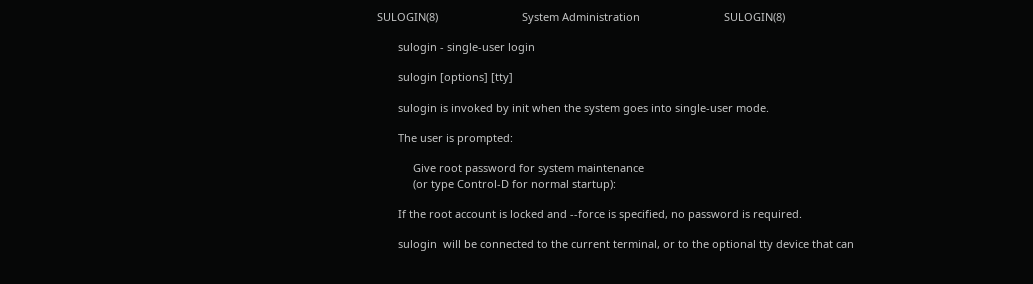SULOGIN(8)                            System Administration                            SULOGIN(8)

       sulogin - single-user login

       sulogin [options] [tty]

       sulogin is invoked by init when the system goes into single-user mode.

       The user is prompted:

            Give root password for system maintenance
            (or type Control-D for normal startup):

       If the root account is locked and --force is specified, no password is required.

       sulogin  will be connected to the current terminal, or to the optional tty device that can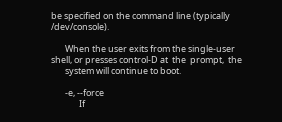be specified on the command line (typically /dev/console).

       When the user exits from the single-user shell, or presses control-D at  the  prompt,  the
       system will continue to boot.

       -e, --force
              If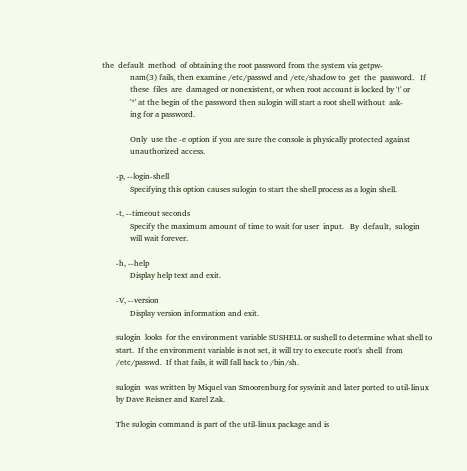the  default  method  of obtaining the root password from the system via getpw‐
              nam(3) fails, then examine /etc/passwd and /etc/shadow to  get  the  password.   If
              these  files  are  damaged or nonexistent, or when root account is locked by '!' or
              '*' at the begin of the password then sulogin will start a root shell without  ask‐
              ing for a password.

              Only  use the -e option if you are sure the console is physically protected against
              unauthorized access.

       -p, --login-shell
              Specifying this option causes sulogin to start the shell process as a login shell.

       -t, --timeout seconds
              Specify the maximum amount of time to wait for user  input.   By  default,  sulogin
              will wait forever.

       -h, --help
              Display help text and exit.

       -V, --version
              Display version information and exit.

       sulogin  looks  for the environment variable SUSHELL or sushell to determine what shell to
       start.  If the environment variable is not set, it will try to execute root's  shell  from
       /etc/passwd.  If that fails, it will fall back to /bin/sh.

       sulogin  was written by Miquel van Smoorenburg for sysvinit and later ported to util-linux
       by Dave Reisner and Karel Zak.

       The sulogin command is part of the util-linux package and is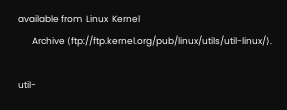available from  Linux  Kernel
       Archive ⟨ftp://ftp.kernel.org/pub/linux/utils/util-linux/⟩.

util-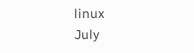linux                                  July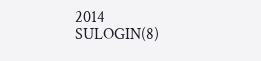2014                                  SULOGIN(8)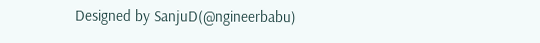Designed by SanjuD(@ngineerbabu)